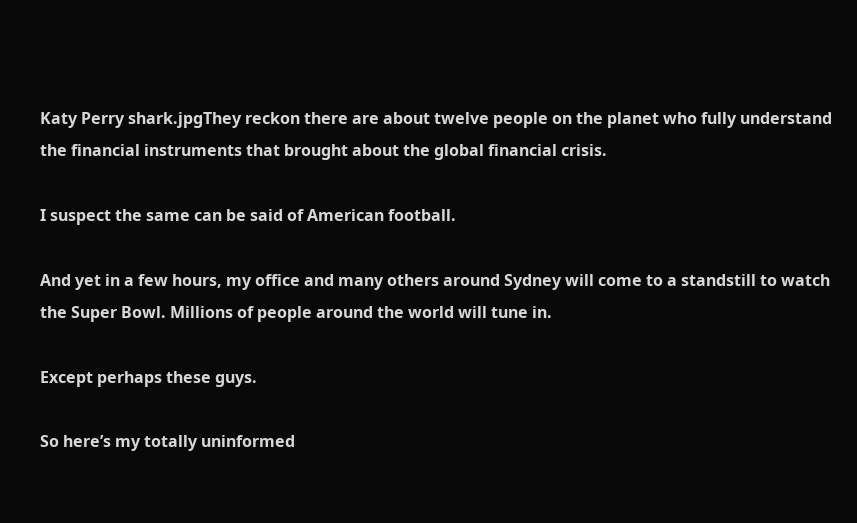Katy Perry shark.jpgThey reckon there are about twelve people on the planet who fully understand the financial instruments that brought about the global financial crisis.

I suspect the same can be said of American football.

And yet in a few hours, my office and many others around Sydney will come to a standstill to watch the Super Bowl. Millions of people around the world will tune in.

Except perhaps these guys.

So here’s my totally uninformed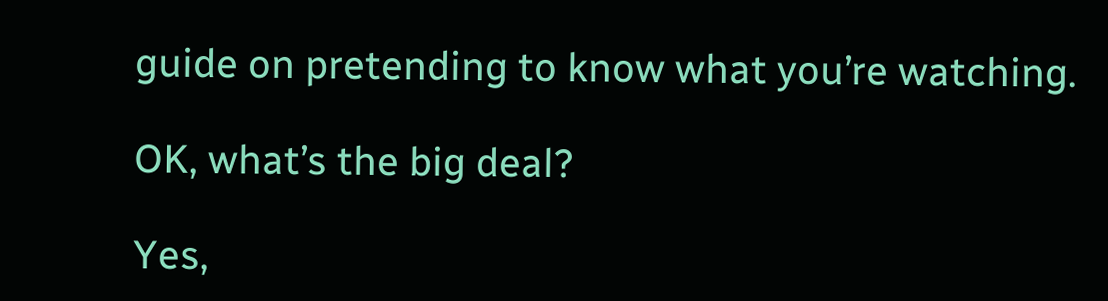guide on pretending to know what you’re watching.

OK, what’s the big deal?

Yes,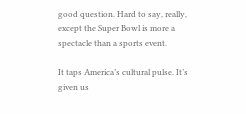good question. Hard to say, really, except the Super Bowl is more a spectacle than a sports event.

It taps America’s cultural pulse. It’s given us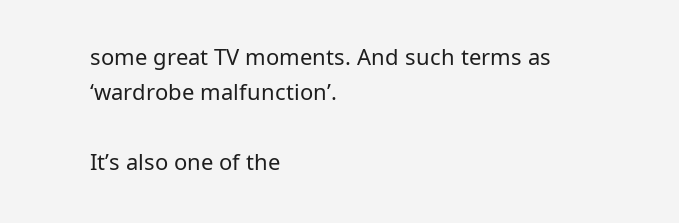some great TV moments. And such terms as ‘wardrobe malfunction’.

It’s also one of the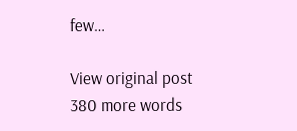few…

View original post 380 more words